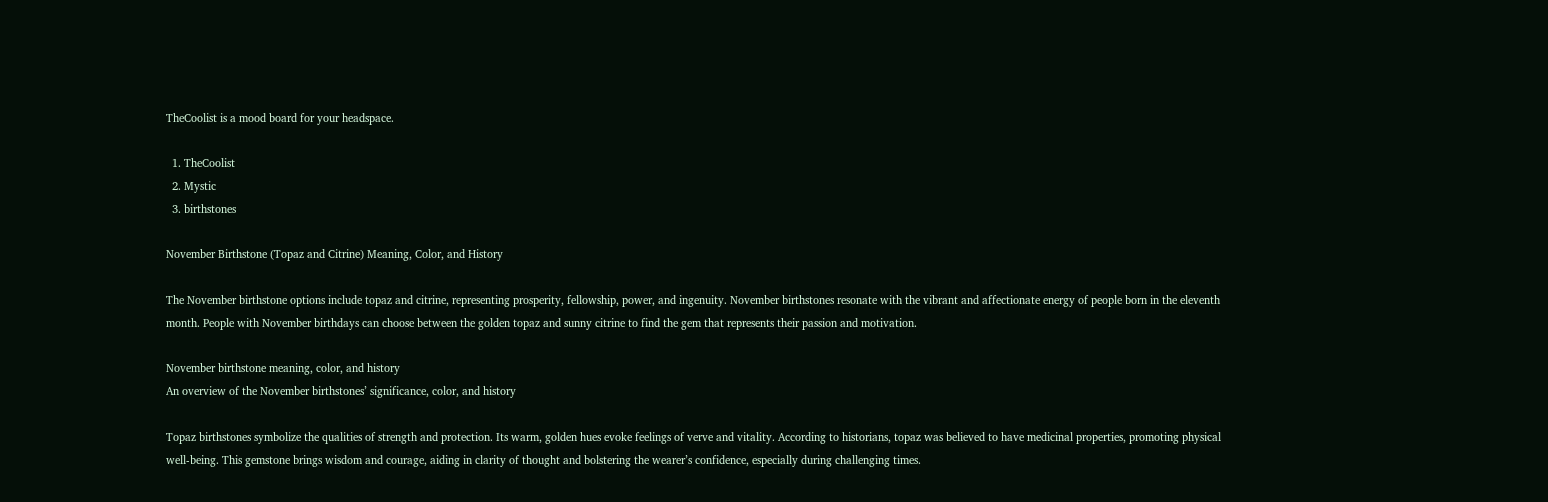TheCoolist is a mood board for your headspace.

  1. TheCoolist
  2. Mystic
  3. birthstones

November Birthstone (Topaz and Citrine) Meaning, Color, and History

The November birthstone options include topaz and citrine, representing prosperity, fellowship, power, and ingenuity. November birthstones resonate with the vibrant and affectionate energy of people born in the eleventh month. People with November birthdays can choose between the golden topaz and sunny citrine to find the gem that represents their passion and motivation.

November birthstone meaning, color, and history
An overview of the November birthstones’ significance, color, and history

Topaz birthstones symbolize the qualities of strength and protection. Its warm, golden hues evoke feelings of verve and vitality. According to historians, topaz was believed to have medicinal properties, promoting physical well-being. This gemstone brings wisdom and courage, aiding in clarity of thought and bolstering the wearer’s confidence, especially during challenging times.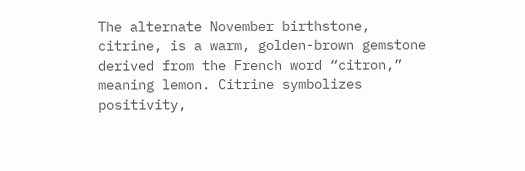The alternate November birthstone, citrine, is a warm, golden-brown gemstone derived from the French word “citron,” meaning lemon. Citrine symbolizes positivity,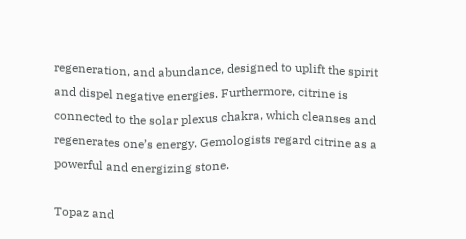regeneration, and abundance, designed to uplift the spirit and dispel negative energies. Furthermore, citrine is connected to the solar plexus chakra, which cleanses and regenerates one’s energy. Gemologists regard citrine as a powerful and energizing stone.

Topaz and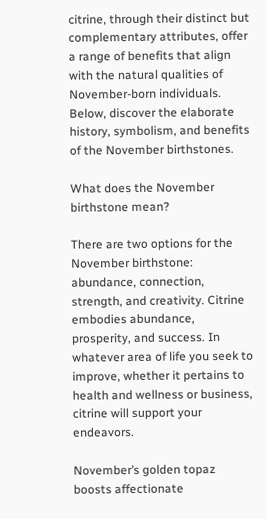citrine, through their distinct but complementary attributes, offer a range of benefits that align with the natural qualities of November-born individuals. Below, discover the elaborate history, symbolism, and benefits of the November birthstones.

What does the November birthstone mean?

There are two options for the November birthstone: abundance, connection, strength, and creativity. Citrine embodies abundance, prosperity, and success. In whatever area of life you seek to improve, whether it pertains to health and wellness or business, citrine will support your endeavors.

November’s golden topaz boosts affectionate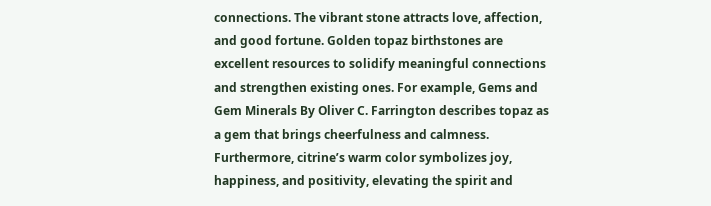connections. The vibrant stone attracts love, affection, and good fortune. Golden topaz birthstones are excellent resources to solidify meaningful connections and strengthen existing ones. For example, Gems and Gem Minerals By Oliver C. Farrington describes topaz as a gem that brings cheerfulness and calmness. Furthermore, citrine’s warm color symbolizes joy, happiness, and positivity, elevating the spirit and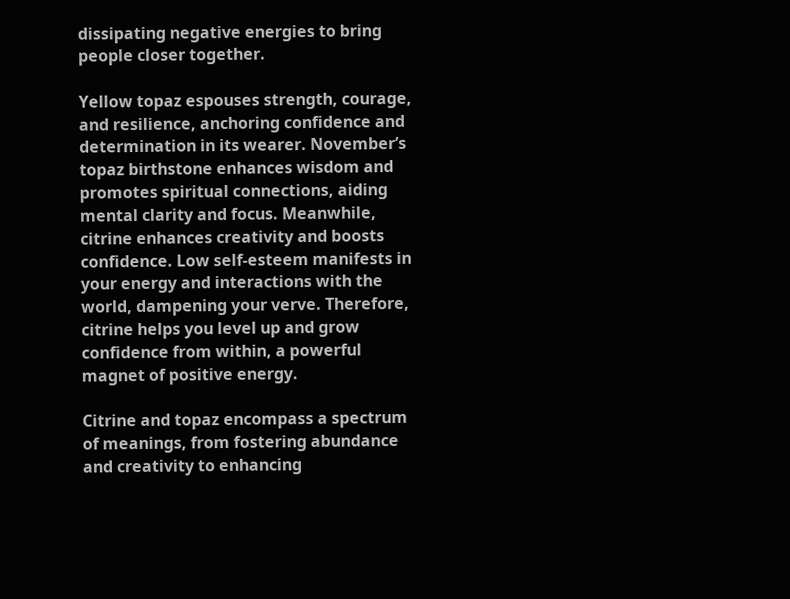dissipating negative energies to bring people closer together.

Yellow topaz espouses strength, courage, and resilience, anchoring confidence and determination in its wearer. November’s topaz birthstone enhances wisdom and promotes spiritual connections, aiding mental clarity and focus. Meanwhile, citrine enhances creativity and boosts confidence. Low self-esteem manifests in your energy and interactions with the world, dampening your verve. Therefore, citrine helps you level up and grow confidence from within, a powerful magnet of positive energy.

Citrine and topaz encompass a spectrum of meanings, from fostering abundance and creativity to enhancing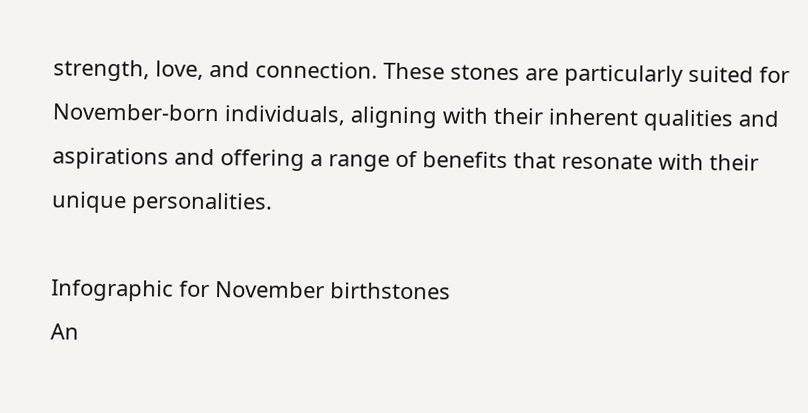strength, love, and connection. These stones are particularly suited for November-born individuals, aligning with their inherent qualities and aspirations and offering a range of benefits that resonate with their unique personalities.

Infographic for November birthstones
An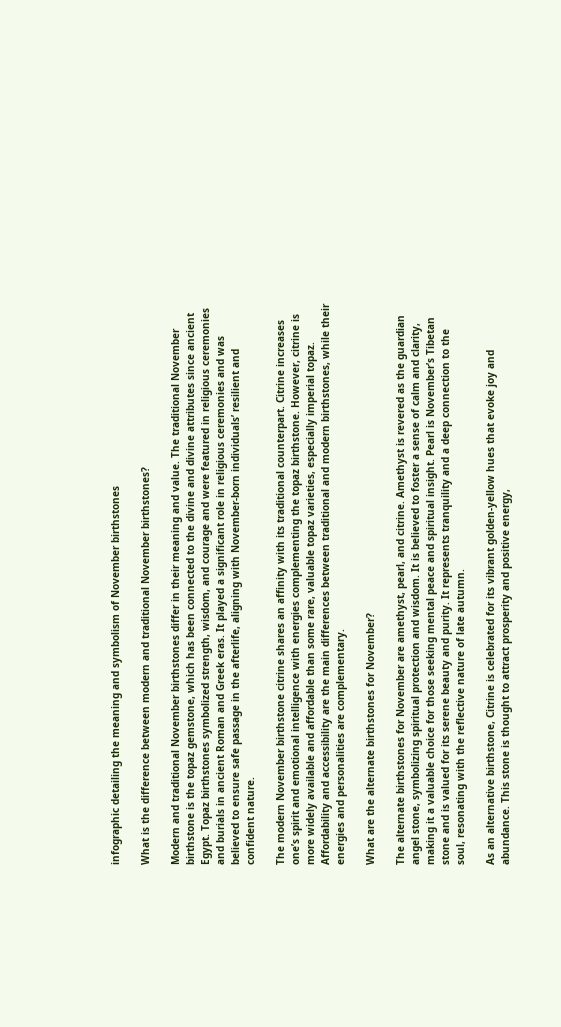infographic detailing the meaning and symbolism of November birthstones

What is the difference between modern and traditional November birthstones?

Modern and traditional November birthstones differ in their meaning and value. The traditional November birthstone is the topaz gemstone, which has been connected to the divine and divine attributes since ancient Egypt. Topaz birthstones symbolized strength, wisdom, and courage and were featured in religious ceremonies and burials in ancient Roman and Greek eras. It played a significant role in religious ceremonies and was believed to ensure safe passage in the afterlife, aligning with November-born individuals’ resilient and confident nature.

The modern November birthstone citrine shares an affinity with its traditional counterpart. Citrine increases one’s spirit and emotional intelligence with energies complementing the topaz birthstone. However, citrine is more widely available and affordable than some rare, valuable topaz varieties, especially imperial topaz. Affordability and accessibility are the main differences between traditional and modern birthstones, while their energies and personalities are complementary.

What are the alternate birthstones for November?

The alternate birthstones for November are amethyst, pearl, and citrine. Amethyst is revered as the guardian angel stone, symbolizing spiritual protection and wisdom. It is believed to foster a sense of calm and clarity, making it a valuable choice for those seeking mental peace and spiritual insight. Pearl is November’s Tibetan stone and is valued for its serene beauty and purity. It represents tranquility and a deep connection to the soul, resonating with the reflective nature of late autumn.

As an alternative birthstone, Citrine is celebrated for its vibrant golden-yellow hues that evoke joy and abundance. This stone is thought to attract prosperity and positive energy,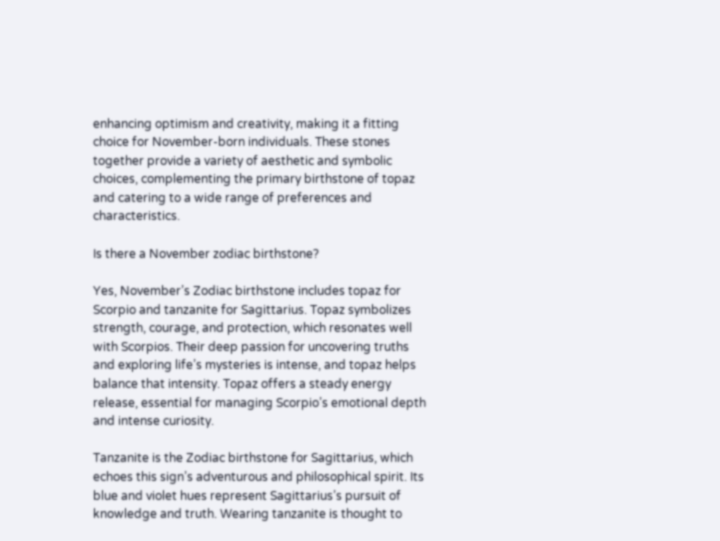enhancing optimism and creativity, making it a fitting choice for November-born individuals. These stones together provide a variety of aesthetic and symbolic choices, complementing the primary birthstone of topaz and catering to a wide range of preferences and characteristics.

Is there a November zodiac birthstone?

Yes, November’s Zodiac birthstone includes topaz for Scorpio and tanzanite for Sagittarius. Topaz symbolizes strength, courage, and protection, which resonates well with Scorpios. Their deep passion for uncovering truths and exploring life’s mysteries is intense, and topaz helps balance that intensity. Topaz offers a steady energy release, essential for managing Scorpio’s emotional depth and intense curiosity.

Tanzanite is the Zodiac birthstone for Sagittarius, which echoes this sign’s adventurous and philosophical spirit. Its blue and violet hues represent Sagittarius’s pursuit of knowledge and truth. Wearing tanzanite is thought to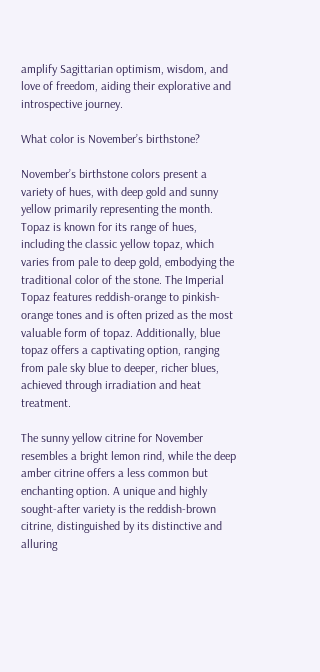amplify Sagittarian optimism, wisdom, and love of freedom, aiding their explorative and introspective journey.

What color is November’s birthstone?

November’s birthstone colors present a variety of hues, with deep gold and sunny yellow primarily representing the month. Topaz is known for its range of hues, including the classic yellow topaz, which varies from pale to deep gold, embodying the traditional color of the stone. The Imperial Topaz features reddish-orange to pinkish-orange tones and is often prized as the most valuable form of topaz. Additionally, blue topaz offers a captivating option, ranging from pale sky blue to deeper, richer blues, achieved through irradiation and heat treatment.

The sunny yellow citrine for November resembles a bright lemon rind, while the deep amber citrine offers a less common but enchanting option. A unique and highly sought-after variety is the reddish-brown citrine, distinguished by its distinctive and alluring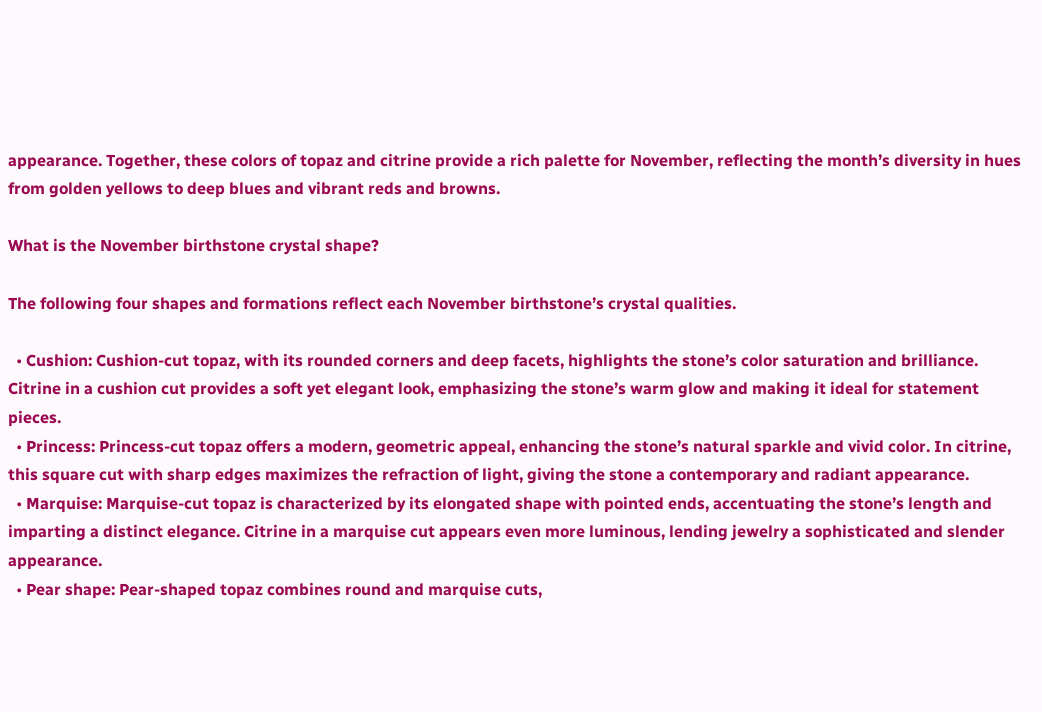appearance. Together, these colors of topaz and citrine provide a rich palette for November, reflecting the month’s diversity in hues from golden yellows to deep blues and vibrant reds and browns.

What is the November birthstone crystal shape?

The following four shapes and formations reflect each November birthstone’s crystal qualities.

  • Cushion: Cushion-cut topaz, with its rounded corners and deep facets, highlights the stone’s color saturation and brilliance. Citrine in a cushion cut provides a soft yet elegant look, emphasizing the stone’s warm glow and making it ideal for statement pieces.
  • Princess: Princess-cut topaz offers a modern, geometric appeal, enhancing the stone’s natural sparkle and vivid color. In citrine, this square cut with sharp edges maximizes the refraction of light, giving the stone a contemporary and radiant appearance.
  • Marquise: Marquise-cut topaz is characterized by its elongated shape with pointed ends, accentuating the stone’s length and imparting a distinct elegance. Citrine in a marquise cut appears even more luminous, lending jewelry a sophisticated and slender appearance.
  • Pear shape: Pear-shaped topaz combines round and marquise cuts,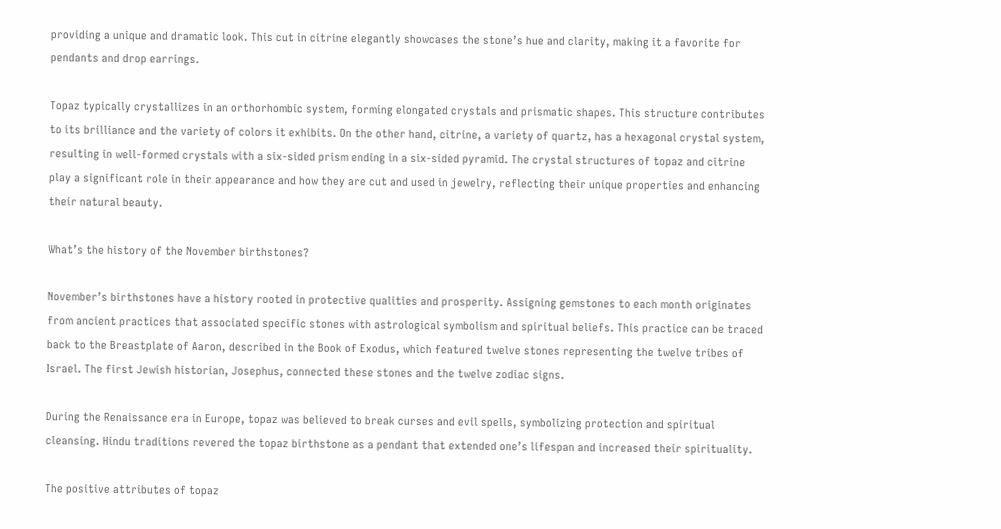providing a unique and dramatic look. This cut in citrine elegantly showcases the stone’s hue and clarity, making it a favorite for pendants and drop earrings.

Topaz typically crystallizes in an orthorhombic system, forming elongated crystals and prismatic shapes. This structure contributes to its brilliance and the variety of colors it exhibits. On the other hand, citrine, a variety of quartz, has a hexagonal crystal system, resulting in well-formed crystals with a six-sided prism ending in a six-sided pyramid. The crystal structures of topaz and citrine play a significant role in their appearance and how they are cut and used in jewelry, reflecting their unique properties and enhancing their natural beauty.

What’s the history of the November birthstones?

November’s birthstones have a history rooted in protective qualities and prosperity. Assigning gemstones to each month originates from ancient practices that associated specific stones with astrological symbolism and spiritual beliefs. This practice can be traced back to the Breastplate of Aaron, described in the Book of Exodus, which featured twelve stones representing the twelve tribes of Israel. The first Jewish historian, Josephus, connected these stones and the twelve zodiac signs.

During the Renaissance era in Europe, topaz was believed to break curses and evil spells, symbolizing protection and spiritual cleansing. Hindu traditions revered the topaz birthstone as a pendant that extended one’s lifespan and increased their spirituality.

The positive attributes of topaz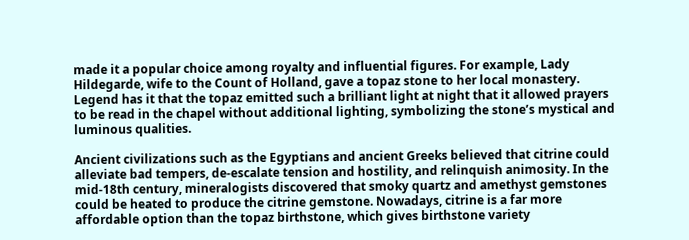made it a popular choice among royalty and influential figures. For example, Lady Hildegarde, wife to the Count of Holland, gave a topaz stone to her local monastery. Legend has it that the topaz emitted such a brilliant light at night that it allowed prayers to be read in the chapel without additional lighting, symbolizing the stone’s mystical and luminous qualities.

Ancient civilizations such as the Egyptians and ancient Greeks believed that citrine could alleviate bad tempers, de-escalate tension and hostility, and relinquish animosity. In the mid-18th century, mineralogists discovered that smoky quartz and amethyst gemstones could be heated to produce the citrine gemstone. Nowadays, citrine is a far more affordable option than the topaz birthstone, which gives birthstone variety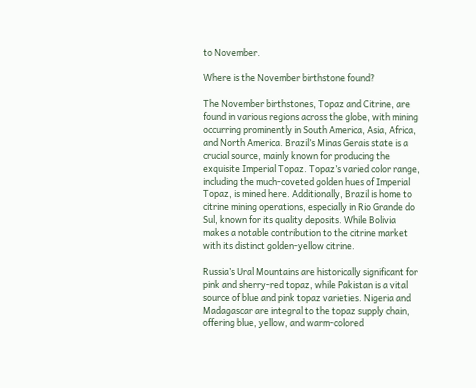to November.

Where is the November birthstone found?

The November birthstones, Topaz and Citrine, are found in various regions across the globe, with mining occurring prominently in South America, Asia, Africa, and North America. Brazil’s Minas Gerais state is a crucial source, mainly known for producing the exquisite Imperial Topaz. Topaz’s varied color range, including the much-coveted golden hues of Imperial Topaz, is mined here. Additionally, Brazil is home to citrine mining operations, especially in Rio Grande do Sul, known for its quality deposits. While Bolivia makes a notable contribution to the citrine market with its distinct golden-yellow citrine.

Russia’s Ural Mountains are historically significant for pink and sherry-red topaz, while Pakistan is a vital source of blue and pink topaz varieties. Nigeria and Madagascar are integral to the topaz supply chain, offering blue, yellow, and warm-colored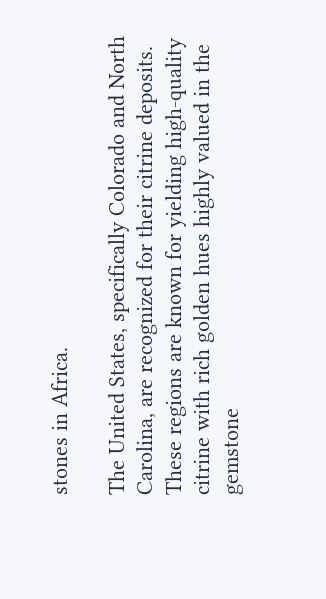stones in Africa.

The United States, specifically Colorado and North Carolina, are recognized for their citrine deposits. These regions are known for yielding high-quality citrine with rich golden hues highly valued in the gemstone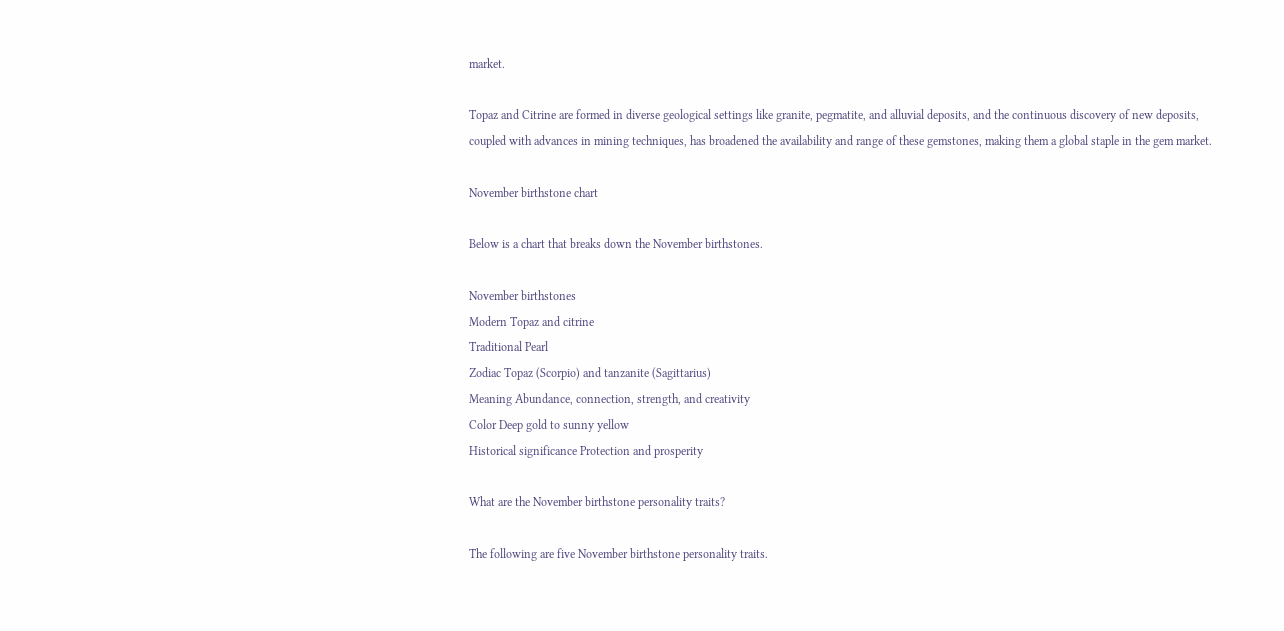market.

Topaz and Citrine are formed in diverse geological settings like granite, pegmatite, and alluvial deposits, and the continuous discovery of new deposits, coupled with advances in mining techniques, has broadened the availability and range of these gemstones, making them a global staple in the gem market.

November birthstone chart

Below is a chart that breaks down the November birthstones.

November birthstones
Modern Topaz and citrine
Traditional Pearl
Zodiac Topaz (Scorpio) and tanzanite (Sagittarius)
Meaning Abundance, connection, strength, and creativity
Color Deep gold to sunny yellow
Historical significance Protection and prosperity

What are the November birthstone personality traits?

The following are five November birthstone personality traits.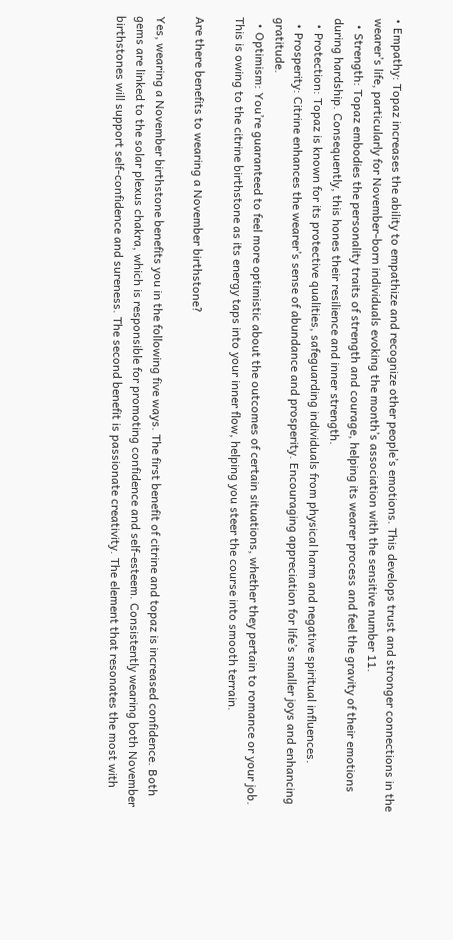• Empathy: Topaz increases the ability to empathize and recognize other people’s emotions. This develops trust and stronger connections in the wearer’s life, particularly for November-born individuals evoking the month’s association with the sensitive number 11.
  • Strength: Topaz embodies the personality traits of strength and courage, helping its wearer process and feel the gravity of their emotions during hardship. Consequently, this hones their resilience and inner strength.
  • Protection: Topaz is known for its protective qualities, safeguarding individuals from physical harm and negative spiritual influences.
  • Prosperity: Citrine enhances the wearer’s sense of abundance and prosperity. Encouraging appreciation for life’s smaller joys and enhancing gratitude.
  • Optimism: You’re guaranteed to feel more optimistic about the outcomes of certain situations, whether they pertain to romance or your job. This is owing to the citrine birthstone as its energy taps into your inner flow, helping you steer the course into smooth terrain.

Are there benefits to wearing a November birthstone?

Yes, wearing a November birthstone benefits you in the following five ways. The first benefit of citrine and topaz is increased confidence. Both gems are linked to the solar plexus chakra, which is responsible for promoting confidence and self-esteem. Consistently wearing both November birthstones will support self-confidence and sureness. The second benefit is passionate creativity. The element that resonates the most with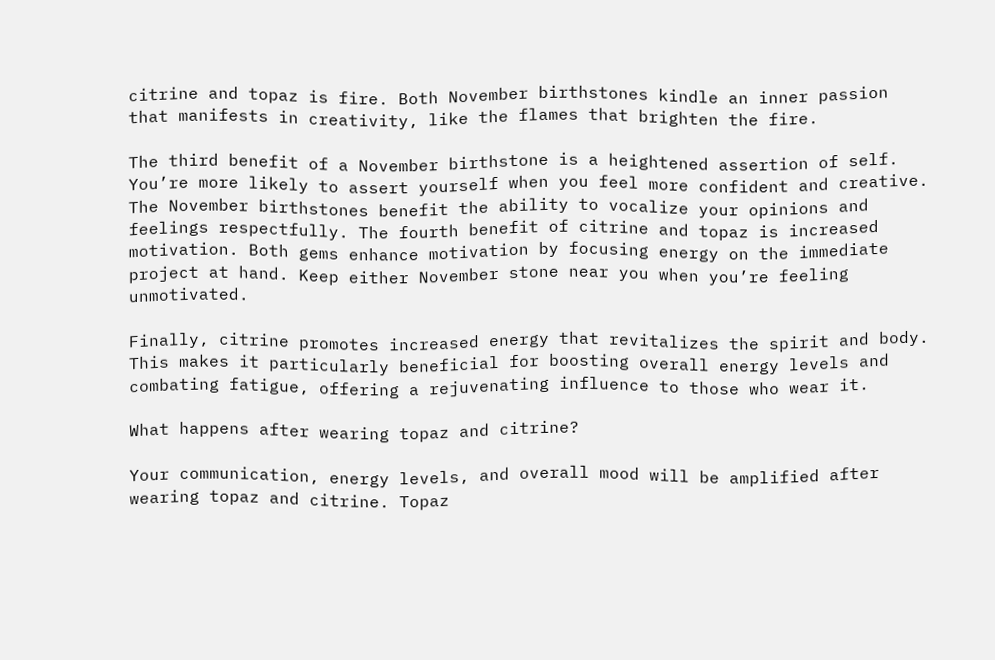citrine and topaz is fire. Both November birthstones kindle an inner passion that manifests in creativity, like the flames that brighten the fire.

The third benefit of a November birthstone is a heightened assertion of self. You’re more likely to assert yourself when you feel more confident and creative. The November birthstones benefit the ability to vocalize your opinions and feelings respectfully. The fourth benefit of citrine and topaz is increased motivation. Both gems enhance motivation by focusing energy on the immediate project at hand. Keep either November stone near you when you’re feeling unmotivated.

Finally, citrine promotes increased energy that revitalizes the spirit and body. This makes it particularly beneficial for boosting overall energy levels and combating fatigue, offering a rejuvenating influence to those who wear it.

What happens after wearing topaz and citrine?

Your communication, energy levels, and overall mood will be amplified after wearing topaz and citrine. Topaz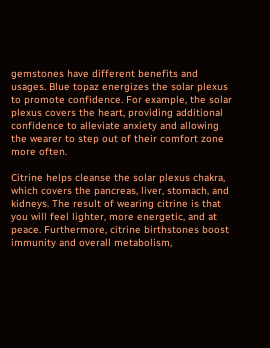gemstones have different benefits and usages. Blue topaz energizes the solar plexus to promote confidence. For example, the solar plexus covers the heart, providing additional confidence to alleviate anxiety and allowing the wearer to step out of their comfort zone more often.

Citrine helps cleanse the solar plexus chakra, which covers the pancreas, liver, stomach, and kidneys. The result of wearing citrine is that you will feel lighter, more energetic, and at peace. Furthermore, citrine birthstones boost immunity and overall metabolism,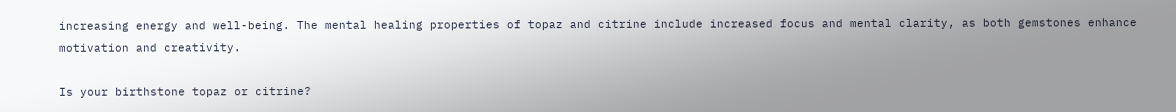increasing energy and well-being. The mental healing properties of topaz and citrine include increased focus and mental clarity, as both gemstones enhance motivation and creativity.

Is your birthstone topaz or citrine?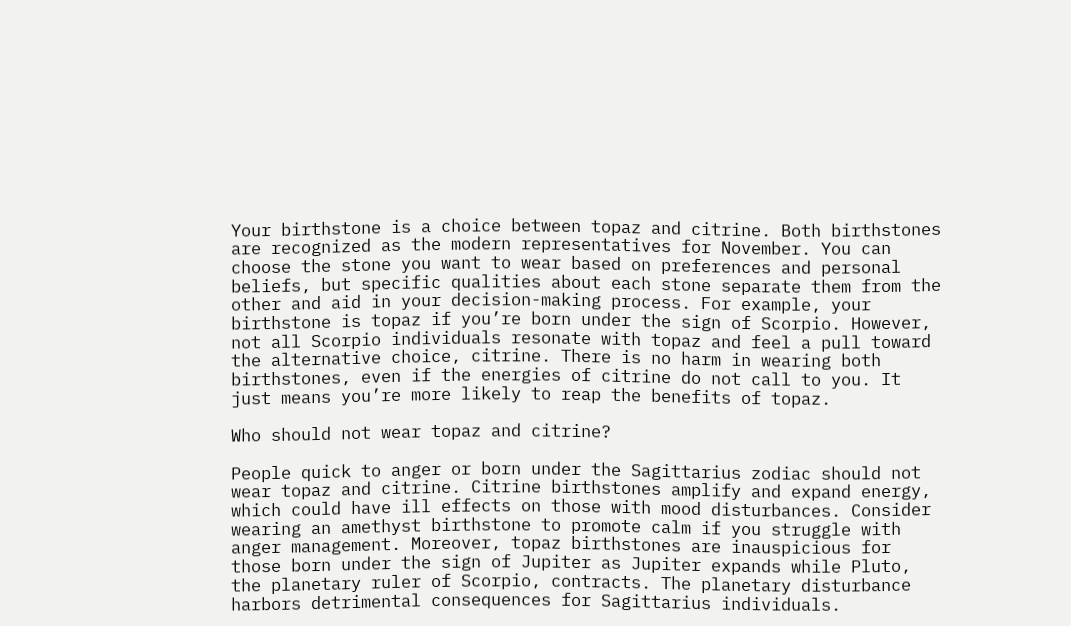Your birthstone is a choice between topaz and citrine. Both birthstones are recognized as the modern representatives for November. You can choose the stone you want to wear based on preferences and personal beliefs, but specific qualities about each stone separate them from the other and aid in your decision-making process. For example, your birthstone is topaz if you’re born under the sign of Scorpio. However, not all Scorpio individuals resonate with topaz and feel a pull toward the alternative choice, citrine. There is no harm in wearing both birthstones, even if the energies of citrine do not call to you. It just means you’re more likely to reap the benefits of topaz.

Who should not wear topaz and citrine?

People quick to anger or born under the Sagittarius zodiac should not wear topaz and citrine. Citrine birthstones amplify and expand energy, which could have ill effects on those with mood disturbances. Consider wearing an amethyst birthstone to promote calm if you struggle with anger management. Moreover, topaz birthstones are inauspicious for those born under the sign of Jupiter as Jupiter expands while Pluto, the planetary ruler of Scorpio, contracts. The planetary disturbance harbors detrimental consequences for Sagittarius individuals.